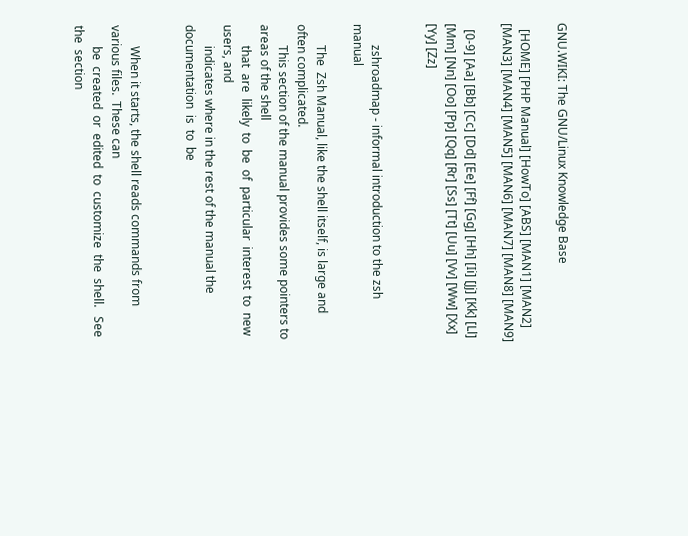GNU.WIKI: The GNU/Linux Knowledge Base

  [HOME] [PHP Manual] [HowTo] [ABS] [MAN1] [MAN2] [MAN3] [MAN4] [MAN5] [MAN6] [MAN7] [MAN8] [MAN9]

  [0-9] [Aa] [Bb] [Cc] [Dd] [Ee] [Ff] [Gg] [Hh] [Ii] [Jj] [Kk] [Ll] [Mm] [Nn] [Oo] [Pp] [Qq] [Rr] [Ss] [Tt] [Uu] [Vv] [Ww] [Xx] [Yy] [Zz]


       zshroadmap - informal introduction to the zsh manual

       The  Zsh Manual, like the shell itself, is large and often complicated.
       This section of the manual provides some pointers to areas of the shell
       that  are  likely  to  be  of  particular  interest  to  new users, and
       indicates where in the rest of the manual the documentation  is  to  be


       When it starts, the shell reads commands from various files.  These can
       be  created  or  edited  to  customize  the  shell.   See  the  section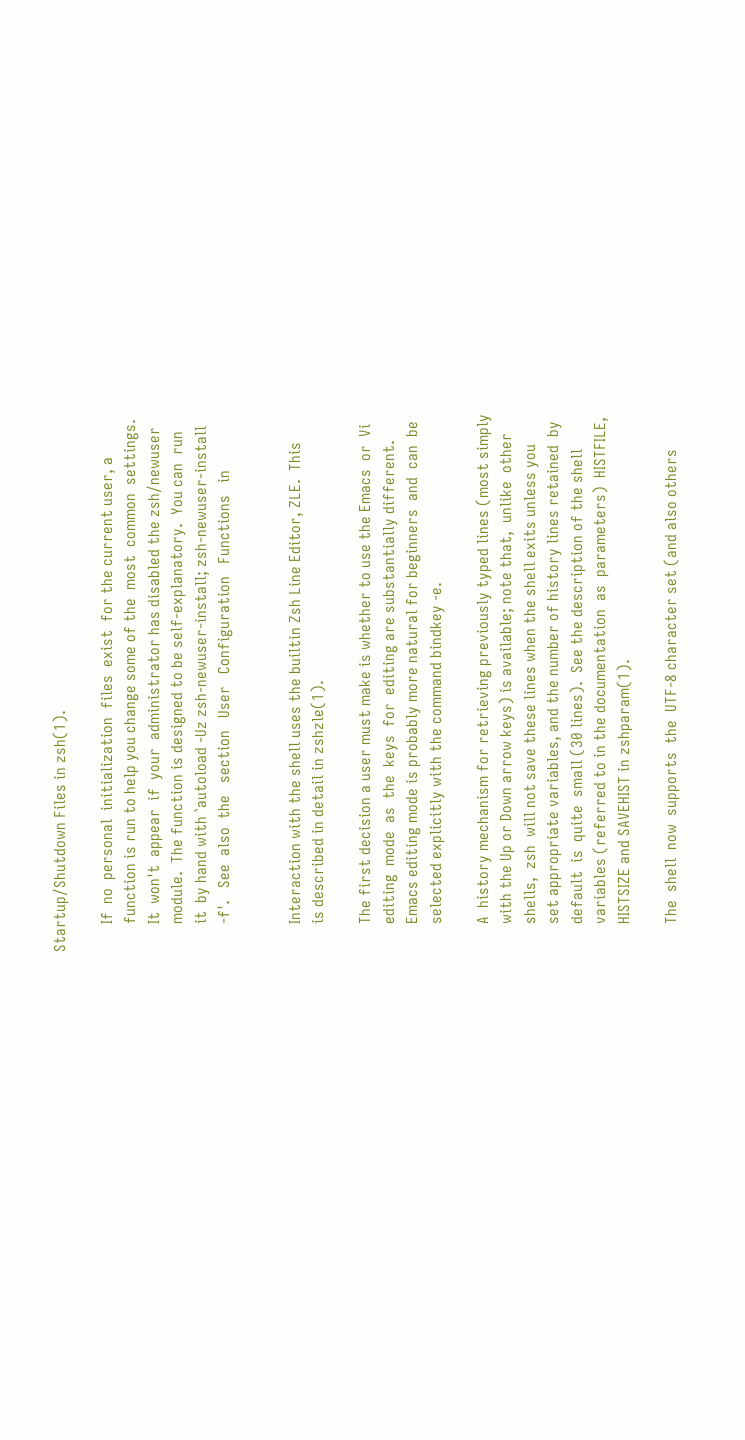Startup/Shutdown Files in zsh(1).

       If  no  personal  initialization  files  exist  for the current user, a
       function is run to help you change some of the  most  common  settings.
       It  won't  appear  if  your  administrator has disabled the zsh/newuser
       module.  The function is designed to be self-explanatory.  You can  run
       it  by hand with `autoload -Uz zsh-newuser-install; zsh-newuser-install
       -f'.   See  also  the   section   User   Configuration   Functions   in


       Interaction with the shell uses the builtin Zsh Line Editor, ZLE.  This
       is described in detail in zshzle(1).

       The first decision a user must make is whether to use the Emacs  or  Vi
       editing  mode  as  the  keys  for  editing are substantially different.
       Emacs editing mode is probably more natural for beginners  and  can  be
       selected explicitly with the command bindkey -e.

       A  history mechanism for retrieving previously typed lines (most simply
       with the Up or Down arrow keys) is available; note that,  unlike  other
       shells,  zsh  will not save these lines when the shell exits unless you
       set appropriate variables, and the number of history lines retained  by
       default  is  quite  small (30 lines).  See the description of the shell
       variables (referred to in the documentation  as  parameters)  HISTFILE,
       HISTSIZE and SAVEHIST in zshparam(1).

       The  shell  now  supports  the  UTF-8 character set (and also others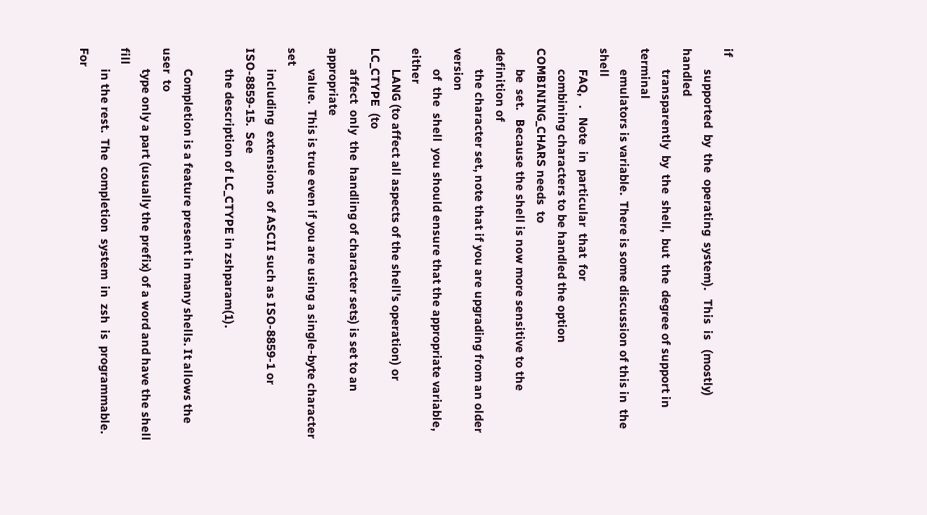if
       supported  by  the  operating  system).   This  is   (mostly)   handled
       transparently  by  the  shell,  but  the  degree of support in terminal
       emulators is variable.  There is some discussion of this in  the  shell
       FAQ,   .   Note  in  particular  that  for
       combining characters to be handled the option COMBINING_CHARS needs  to
       be  set.   Because the shell is now more sensitive to the definition of
       the character set, note that if you are upgrading from an older version
       of  the  shell  you should ensure that the appropriate variable, either
       LANG (to affect all aspects of the shell's operation) or  LC_CTYPE  (to
       affect  only  the  handling of character sets) is set to an appropriate
       value.  This is true even if you are using a single-byte character  set
       including  extensions  of ASCII such as ISO-8859-1 or ISO-8859-15.  See
       the description of LC_CTYPE in zshparam(1).

       Completion is a feature present in many shells. It allows the  user  to
       type only a part (usually the prefix) of a word and have the shell fill
       in the rest.  The  completion  system  in  zsh  is  programmable.   For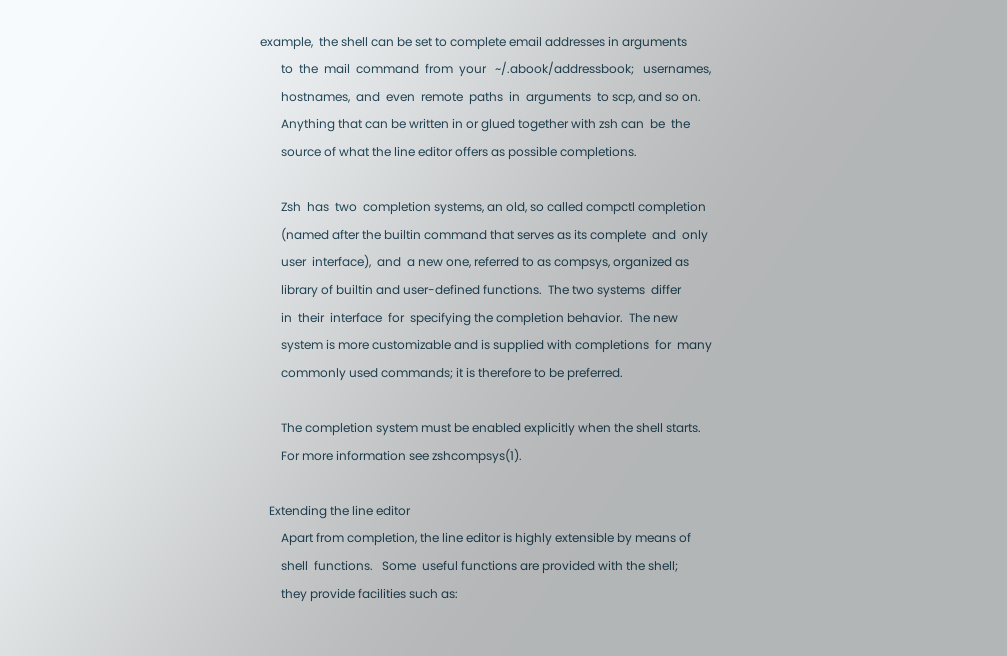example,  the shell can be set to complete email addresses in arguments
       to  the  mail  command  from  your   ~/.abook/addressbook;   usernames,
       hostnames,  and  even  remote  paths  in  arguments  to scp, and so on.
       Anything that can be written in or glued together with zsh can  be  the
       source of what the line editor offers as possible completions.

       Zsh  has  two  completion systems, an old, so called compctl completion
       (named after the builtin command that serves as its complete  and  only
       user  interface),  and  a new one, referred to as compsys, organized as
       library of builtin and user-defined functions.  The two systems  differ
       in  their  interface  for  specifying the completion behavior.  The new
       system is more customizable and is supplied with completions  for  many
       commonly used commands; it is therefore to be preferred.

       The completion system must be enabled explicitly when the shell starts.
       For more information see zshcompsys(1).

   Extending the line editor
       Apart from completion, the line editor is highly extensible by means of
       shell  functions.   Some  useful functions are provided with the shell;
       they provide facilities such as: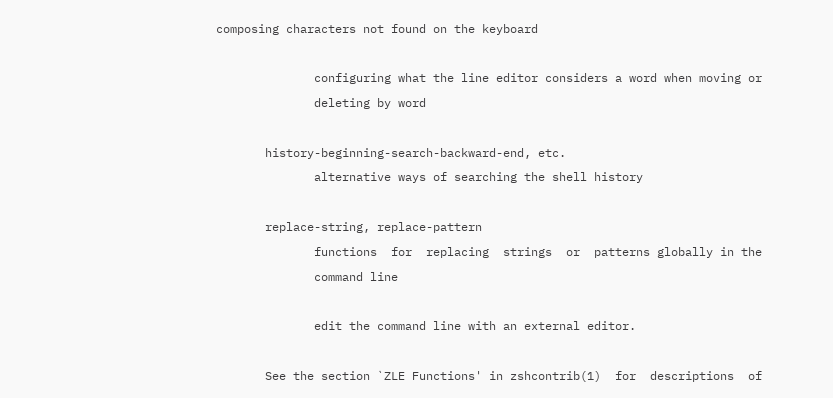composing characters not found on the keyboard

              configuring what the line editor considers a word when moving or
              deleting by word

       history-beginning-search-backward-end, etc.
              alternative ways of searching the shell history

       replace-string, replace-pattern
              functions  for  replacing  strings  or  patterns globally in the
              command line

              edit the command line with an external editor.

       See the section `ZLE Functions' in zshcontrib(1)  for  descriptions  of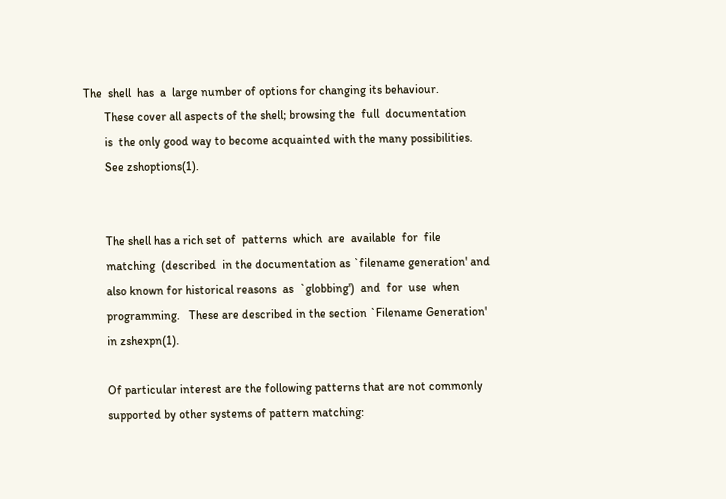The  shell  has  a  large number of options for changing its behaviour.
       These cover all aspects of the shell; browsing the  full  documentation
       is  the only good way to become acquainted with the many possibilities.
       See zshoptions(1).


       The shell has a rich set of  patterns  which  are  available  for  file
       matching  (described  in the documentation as `filename generation' and
       also known for historical reasons  as  `globbing')  and  for  use  when
       programming.   These are described in the section `Filename Generation'
       in zshexpn(1).

       Of particular interest are the following patterns that are not commonly
       supported by other systems of pattern matching: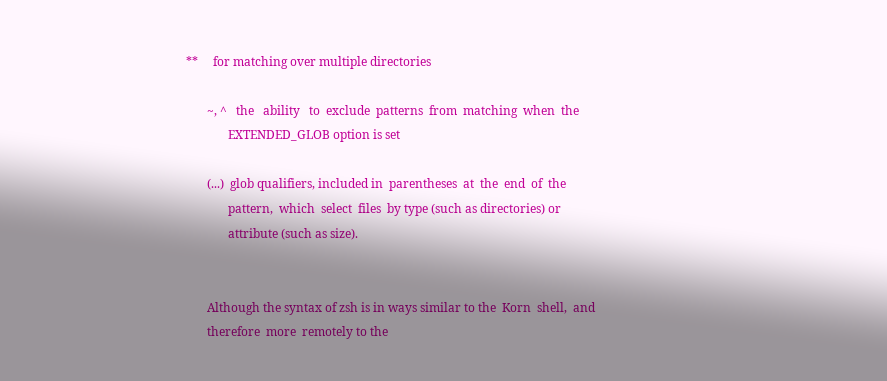**     for matching over multiple directories

       ~, ^   the   ability   to  exclude  patterns  from  matching  when  the
              EXTENDED_GLOB option is set

       (...)  glob qualifiers, included in  parentheses  at  the  end  of  the
              pattern,  which  select  files  by type (such as directories) or
              attribute (such as size).


       Although the syntax of zsh is in ways similar to the  Korn  shell,  and
       therefore  more  remotely to the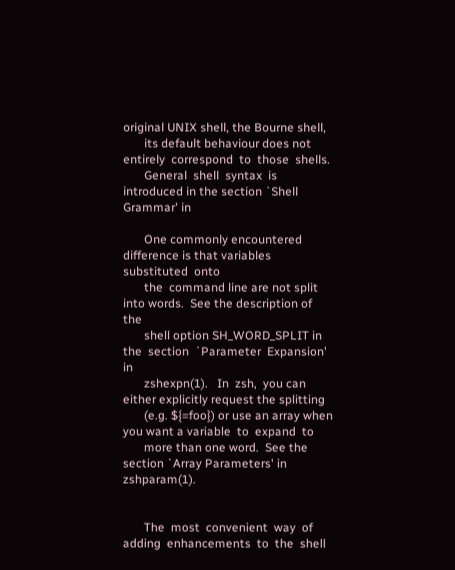original UNIX shell, the Bourne shell,
       its default behaviour does not entirely  correspond  to  those  shells.
       General  shell  syntax  is introduced in the section `Shell Grammar' in

       One commonly encountered difference is that variables substituted  onto
       the  command line are not split into words.  See the description of the
       shell option SH_WORD_SPLIT in  the  section  `Parameter  Expansion'  in
       zshexpn(1).   In  zsh,  you can either explicitly request the splitting
       (e.g. ${=foo}) or use an array when you want a variable  to  expand  to
       more than one word.  See the section `Array Parameters' in zshparam(1).


       The  most  convenient  way  of  adding  enhancements  to  the  shell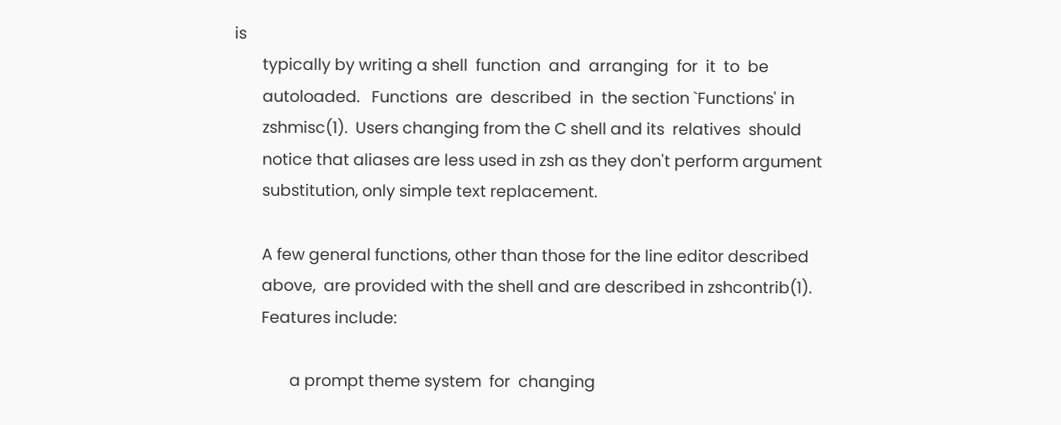is
       typically by writing a shell  function  and  arranging  for  it  to  be
       autoloaded.   Functions  are  described  in  the section `Functions' in
       zshmisc(1).  Users changing from the C shell and its  relatives  should
       notice that aliases are less used in zsh as they don't perform argument
       substitution, only simple text replacement.

       A few general functions, other than those for the line editor described
       above,  are provided with the shell and are described in zshcontrib(1).
       Features include:

              a prompt theme system  for  changing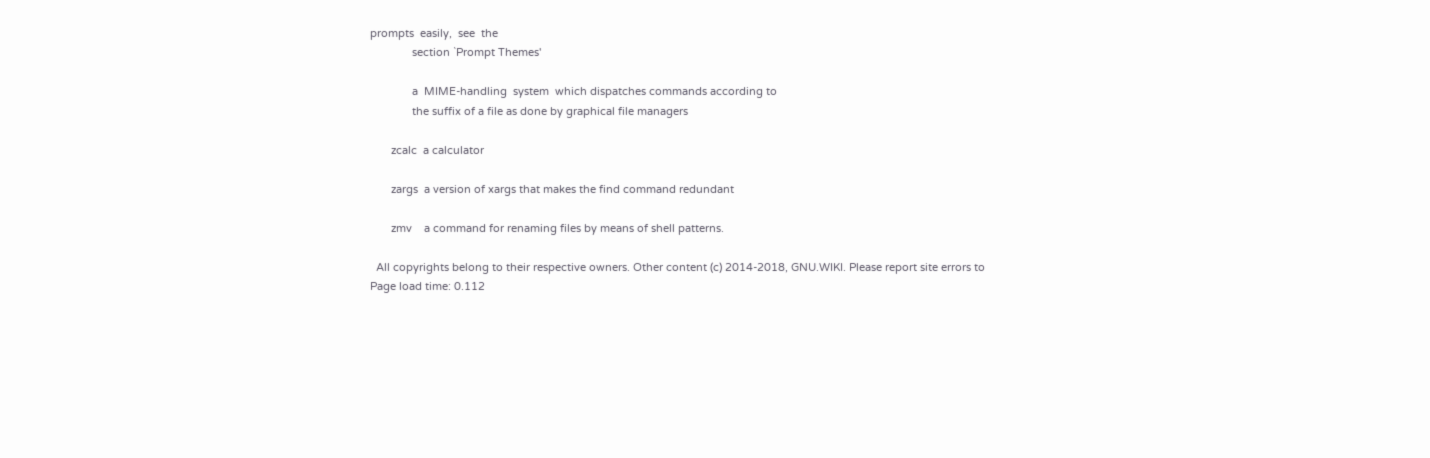prompts  easily,  see  the
              section `Prompt Themes'

              a  MIME-handling  system  which dispatches commands according to
              the suffix of a file as done by graphical file managers

       zcalc  a calculator

       zargs  a version of xargs that makes the find command redundant

       zmv    a command for renaming files by means of shell patterns.

  All copyrights belong to their respective owners. Other content (c) 2014-2018, GNU.WIKI. Please report site errors to
Page load time: 0.112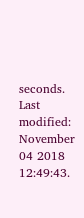seconds. Last modified: November 04 2018 12:49:43.